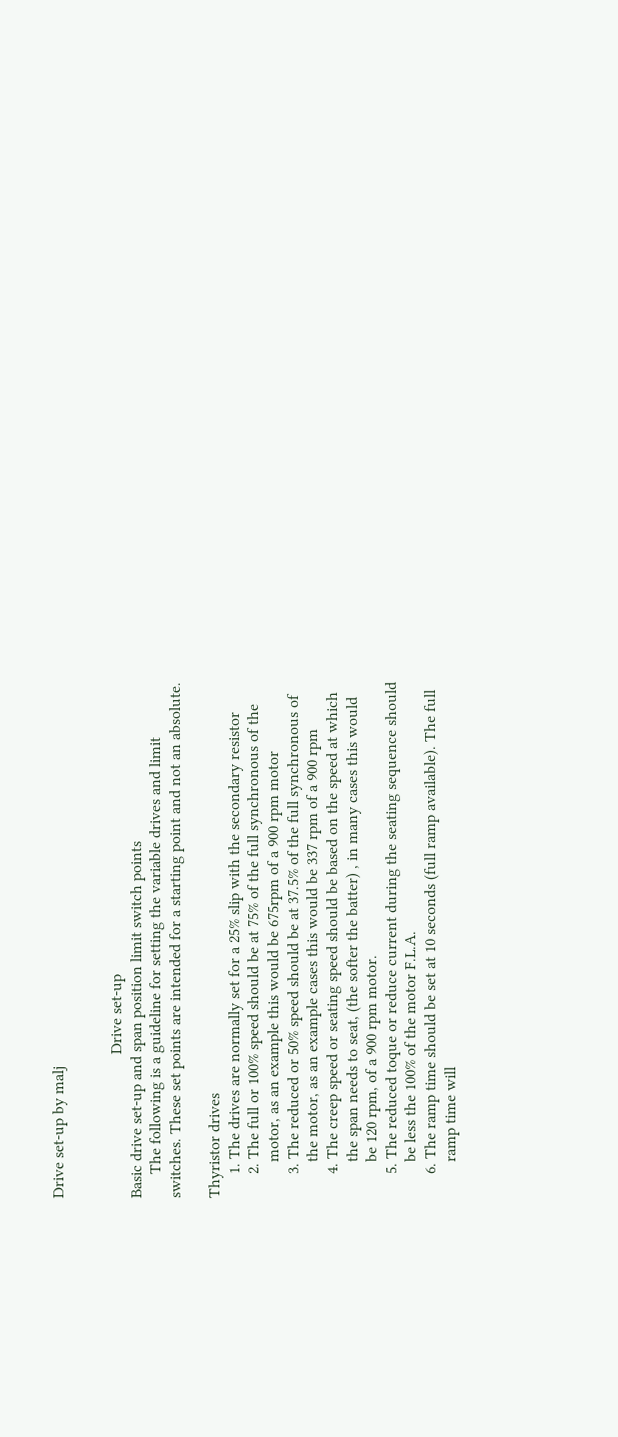Drive set-up by malj


                                    Drive set-up
Basic drive set-up and span position limit switch points
      The following is a guideline for setting the variable drives and limit
switches. These set points are intended for a starting point and not an absolute.

Thyristor drives
      1. The drives are normally set for a 25% slip with the secondary resistor
      2. The full or 100% speed should be at 75% of the full synchronous of the
         motor, as an example this would be 675rpm of a 900 rpm motor
      3. The reduced or 50% speed should be at 37.5% of the full synchronous of
         the motor, as an example cases this would be 337 rpm of a 900 rpm
      4. The creep speed or seating speed should be based on the speed at which
         the span needs to seat, (the softer the batter) , in many cases this would
         be 120 rpm, of a 900 rpm motor.
      5. The reduced toque or reduce current during the seating sequence should
         be less the 100% of the motor F.L.A.
      6. The ramp time should be set at 10 seconds (full ramp available). The full
         ramp time will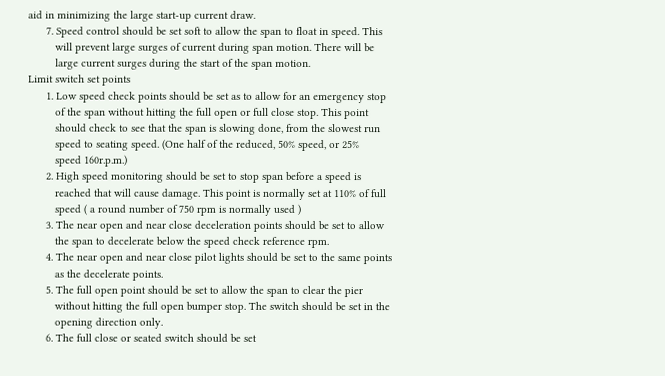aid in minimizing the large start-up current draw.
      7. Speed control should be set soft to allow the span to float in speed. This
         will prevent large surges of current during span motion. There will be
         large current surges during the start of the span motion.
Limit switch set points
      1. Low speed check points should be set as to allow for an emergency stop
         of the span without hitting the full open or full close stop. This point
         should check to see that the span is slowing done, from the slowest run
         speed to seating speed. (One half of the reduced, 50% speed, or 25%
         speed 160r.p.m.)
      2. High speed monitoring should be set to stop span before a speed is
         reached that will cause damage. This point is normally set at 110% of full
         speed ( a round number of 750 rpm is normally used )
      3. The near open and near close deceleration points should be set to allow
         the span to decelerate below the speed check reference rpm.
      4. The near open and near close pilot lights should be set to the same points
         as the decelerate points.
      5. The full open point should be set to allow the span to clear the pier
         without hitting the full open bumper stop. The switch should be set in the
         opening direction only.
      6. The full close or seated switch should be set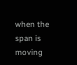when the span is moving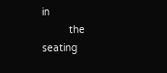in
         the seating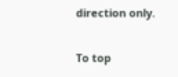direction only.

To top